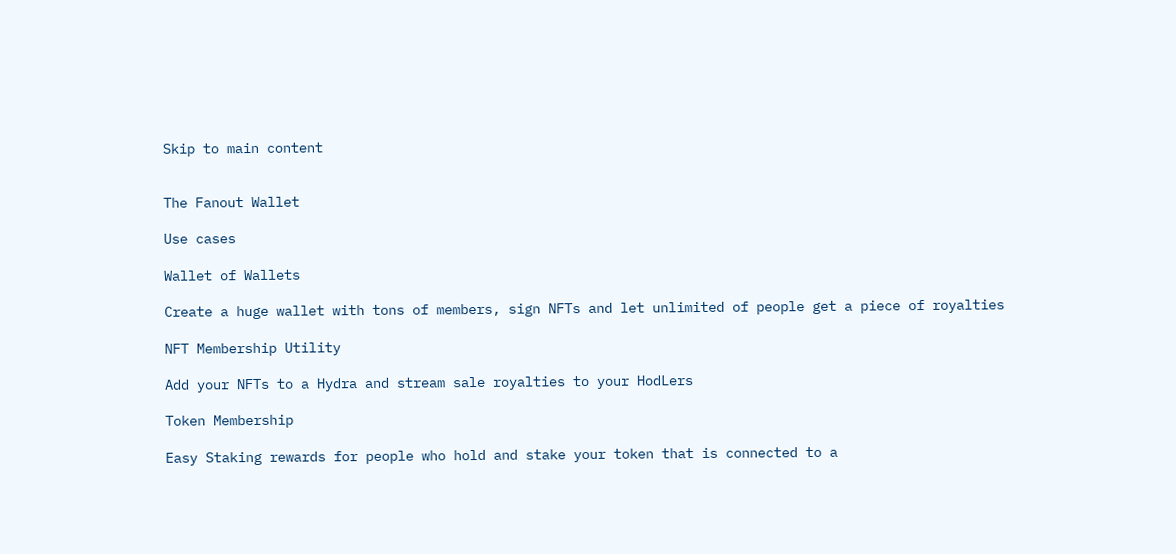Skip to main content


The Fanout Wallet

Use cases

Wallet of Wallets

Create a huge wallet with tons of members, sign NFTs and let unlimited of people get a piece of royalties

NFT Membership Utility

Add your NFTs to a Hydra and stream sale royalties to your HodLers

Token Membership

Easy Staking rewards for people who hold and stake your token that is connected to a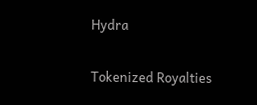Hydra

Tokenized Royalties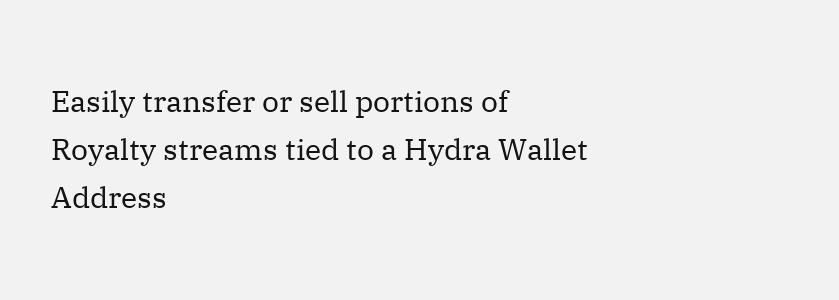Easily transfer or sell portions of Royalty streams tied to a Hydra Wallet Address